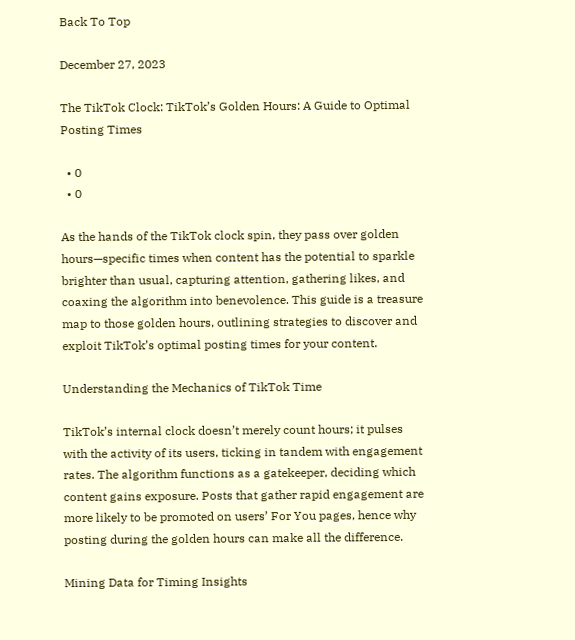Back To Top

December 27, 2023

The TikTok Clock: TikTok’s Golden Hours: A Guide to Optimal Posting Times

  • 0
  • 0

As the hands of the TikTok clock spin, they pass over golden hours—specific times when content has the potential to sparkle brighter than usual, capturing attention, gathering likes, and coaxing the algorithm into benevolence. This guide is a treasure map to those golden hours, outlining strategies to discover and exploit TikTok’s optimal posting times for your content.

Understanding the Mechanics of TikTok Time

TikTok’s internal clock doesn’t merely count hours; it pulses with the activity of its users, ticking in tandem with engagement rates. The algorithm functions as a gatekeeper, deciding which content gains exposure. Posts that gather rapid engagement are more likely to be promoted on users’ For You pages, hence why posting during the golden hours can make all the difference.

Mining Data for Timing Insights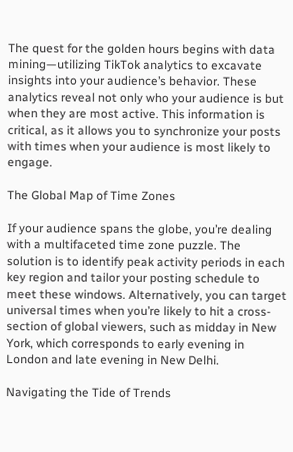The quest for the golden hours begins with data mining—utilizing TikTok analytics to excavate insights into your audience’s behavior. These analytics reveal not only who your audience is but when they are most active. This information is critical, as it allows you to synchronize your posts with times when your audience is most likely to engage.

The Global Map of Time Zones

If your audience spans the globe, you’re dealing with a multifaceted time zone puzzle. The solution is to identify peak activity periods in each key region and tailor your posting schedule to meet these windows. Alternatively, you can target universal times when you’re likely to hit a cross-section of global viewers, such as midday in New York, which corresponds to early evening in London and late evening in New Delhi.

Navigating the Tide of Trends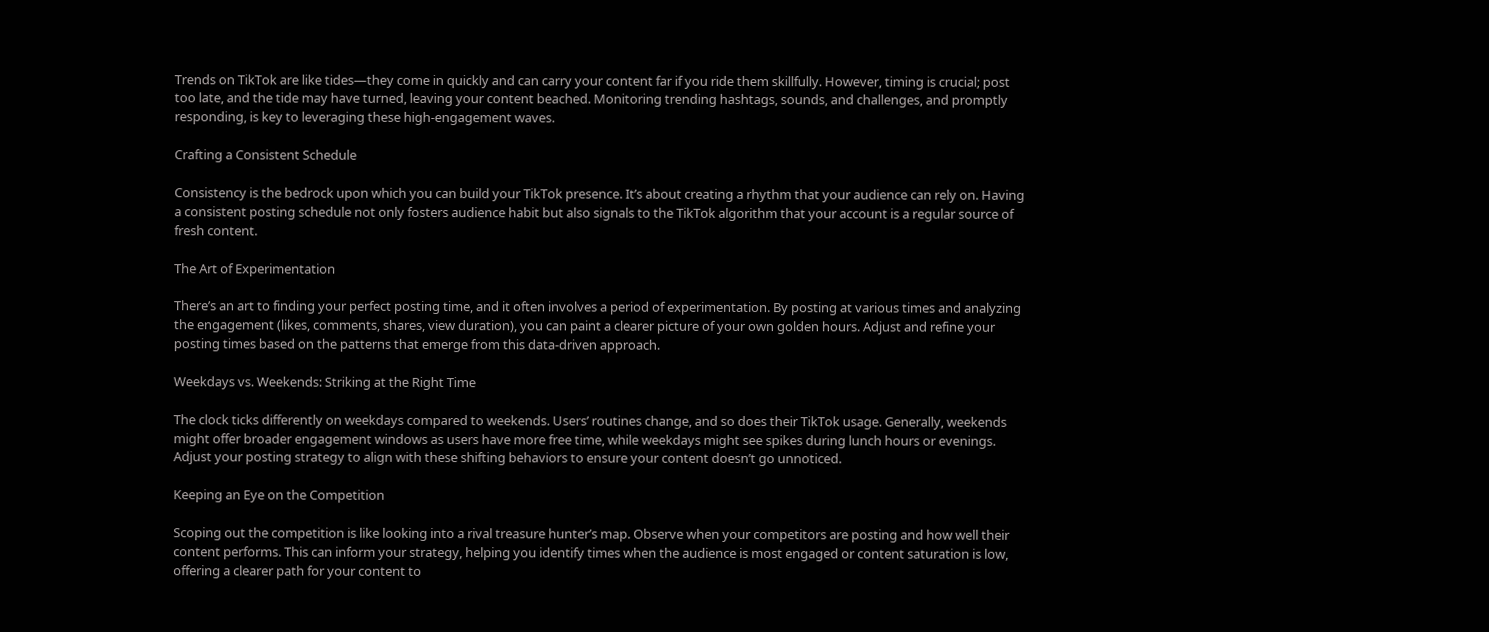Trends on TikTok are like tides—they come in quickly and can carry your content far if you ride them skillfully. However, timing is crucial; post too late, and the tide may have turned, leaving your content beached. Monitoring trending hashtags, sounds, and challenges, and promptly responding, is key to leveraging these high-engagement waves.

Crafting a Consistent Schedule

Consistency is the bedrock upon which you can build your TikTok presence. It’s about creating a rhythm that your audience can rely on. Having a consistent posting schedule not only fosters audience habit but also signals to the TikTok algorithm that your account is a regular source of fresh content.

The Art of Experimentation

There’s an art to finding your perfect posting time, and it often involves a period of experimentation. By posting at various times and analyzing the engagement (likes, comments, shares, view duration), you can paint a clearer picture of your own golden hours. Adjust and refine your posting times based on the patterns that emerge from this data-driven approach.

Weekdays vs. Weekends: Striking at the Right Time

The clock ticks differently on weekdays compared to weekends. Users’ routines change, and so does their TikTok usage. Generally, weekends might offer broader engagement windows as users have more free time, while weekdays might see spikes during lunch hours or evenings. Adjust your posting strategy to align with these shifting behaviors to ensure your content doesn’t go unnoticed.

Keeping an Eye on the Competition

Scoping out the competition is like looking into a rival treasure hunter’s map. Observe when your competitors are posting and how well their content performs. This can inform your strategy, helping you identify times when the audience is most engaged or content saturation is low, offering a clearer path for your content to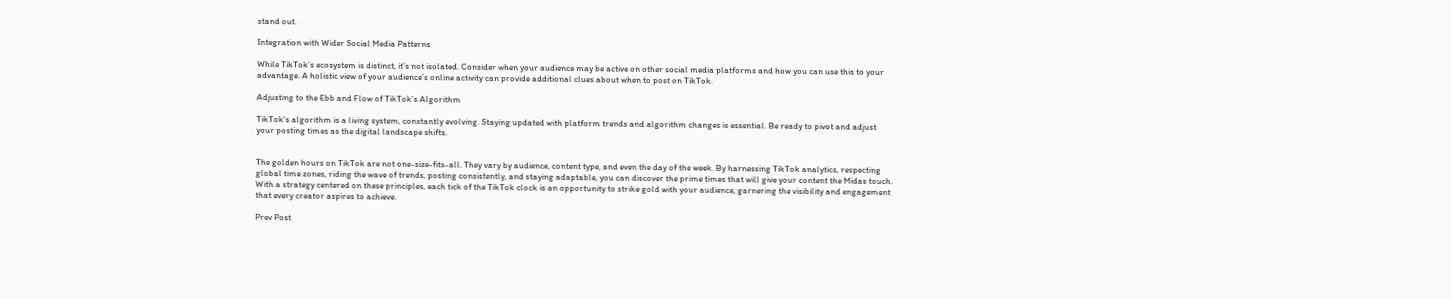stand out.

Integration with Wider Social Media Patterns

While TikTok’s ecosystem is distinct, it’s not isolated. Consider when your audience may be active on other social media platforms and how you can use this to your advantage. A holistic view of your audience’s online activity can provide additional clues about when to post on TikTok.

Adjusting to the Ebb and Flow of TikTok’s Algorithm

TikTok’s algorithm is a living system, constantly evolving. Staying updated with platform trends and algorithm changes is essential. Be ready to pivot and adjust your posting times as the digital landscape shifts.


The golden hours on TikTok are not one-size-fits-all. They vary by audience, content type, and even the day of the week. By harnessing TikTok analytics, respecting global time zones, riding the wave of trends, posting consistently, and staying adaptable, you can discover the prime times that will give your content the Midas touch. With a strategy centered on these principles, each tick of the TikTok clock is an opportunity to strike gold with your audience, garnering the visibility and engagement that every creator aspires to achieve.

Prev Post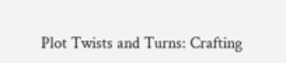Plot Twists and Turns: Crafting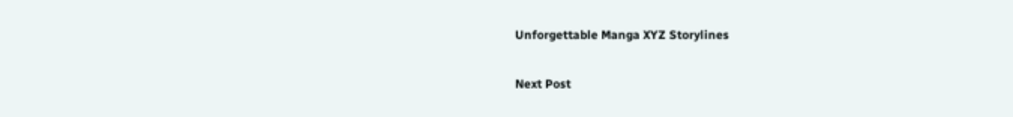Unforgettable Manga XYZ Storylines

Next Post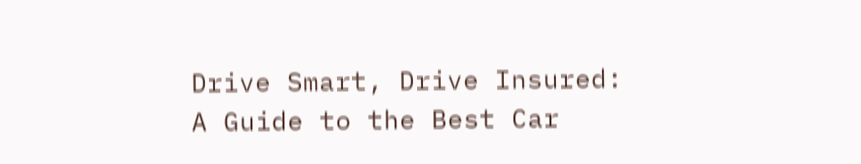Drive Smart, Drive Insured: A Guide to the Best Car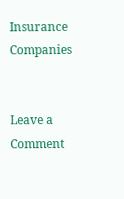Insurance Companies


Leave a Comment